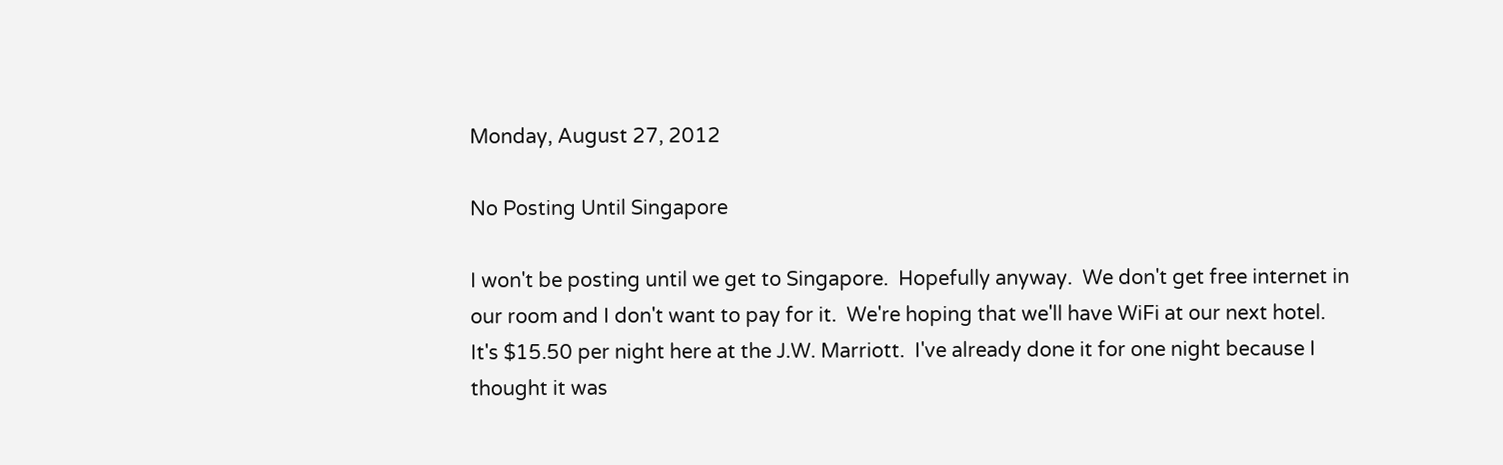Monday, August 27, 2012

No Posting Until Singapore

I won't be posting until we get to Singapore.  Hopefully anyway.  We don't get free internet in our room and I don't want to pay for it.  We're hoping that we'll have WiFi at our next hotel.  It's $15.50 per night here at the J.W. Marriott.  I've already done it for one night because I thought it was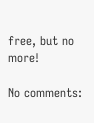free, but no more!

No comments: